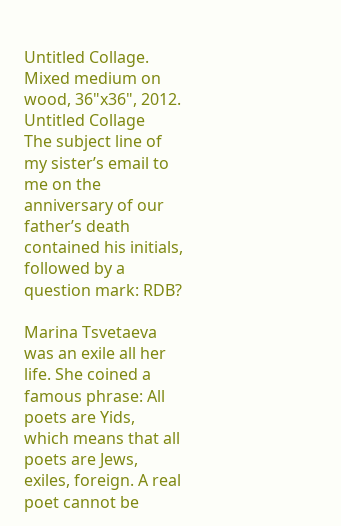Untitled Collage. Mixed medium on wood, 36"x36", 2012.
Untitled Collage
The subject line of my sister’s email to me on the anniversary of our father’s death contained his initials, followed by a question mark: RDB?

Marina Tsvetaeva was an exile all her life. She coined a famous phrase: All poets are Yids, which means that all poets are Jews, exiles, foreign. A real poet cannot be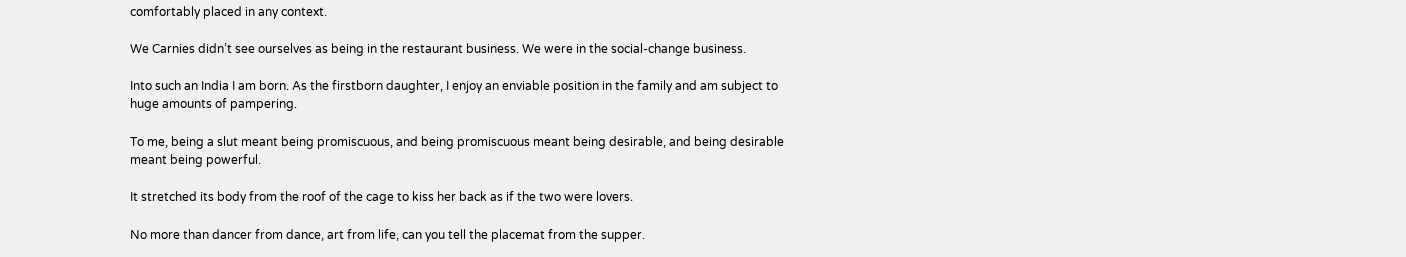comfortably placed in any context.

We Carnies didn’t see ourselves as being in the restaurant business. We were in the social-change business.

Into such an India I am born. As the firstborn daughter, I enjoy an enviable position in the family and am subject to huge amounts of pampering.

To me, being a slut meant being promiscuous, and being promiscuous meant being desirable, and being desirable meant being powerful.

It stretched its body from the roof of the cage to kiss her back as if the two were lovers.

No more than dancer from dance, art from life, can you tell the placemat from the supper.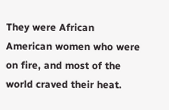They were African American women who were on fire, and most of the world craved their heat.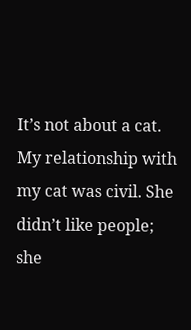It’s not about a cat. My relationship with my cat was civil. She didn’t like people; she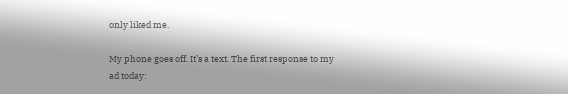only liked me.

My phone goes off. It’s a text. The first response to my ad today: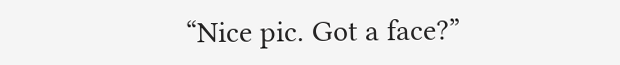“Nice pic. Got a face?”